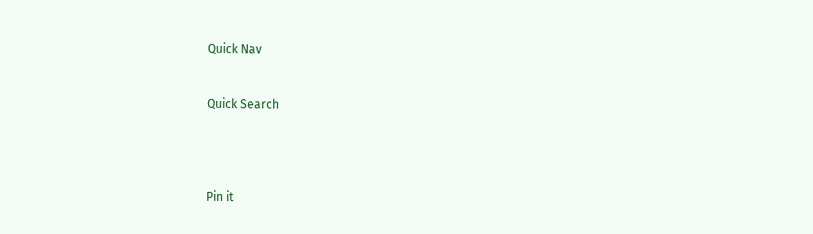Quick Nav


Quick Search




Pin it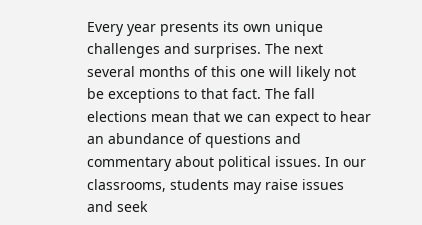Every year presents its own unique challenges and surprises. The next several months of this one will likely not be exceptions to that fact. The fall elections mean that we can expect to hear an abundance of questions and commentary about political issues. In our classrooms, students may raise issues and seek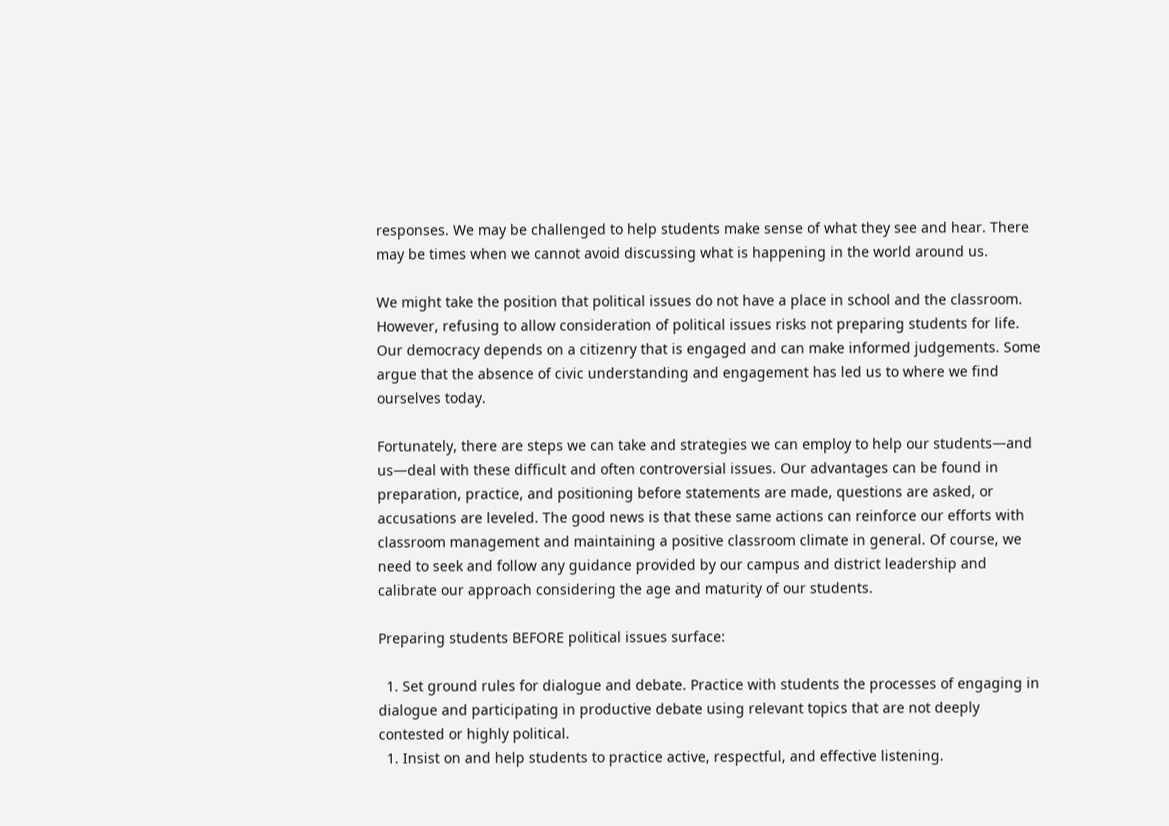responses. We may be challenged to help students make sense of what they see and hear. There may be times when we cannot avoid discussing what is happening in the world around us.

We might take the position that political issues do not have a place in school and the classroom. However, refusing to allow consideration of political issues risks not preparing students for life. Our democracy depends on a citizenry that is engaged and can make informed judgements. Some argue that the absence of civic understanding and engagement has led us to where we find ourselves today.

Fortunately, there are steps we can take and strategies we can employ to help our students—and us—deal with these difficult and often controversial issues. Our advantages can be found in preparation, practice, and positioning before statements are made, questions are asked, or accusations are leveled. The good news is that these same actions can reinforce our efforts with classroom management and maintaining a positive classroom climate in general. Of course, we need to seek and follow any guidance provided by our campus and district leadership and calibrate our approach considering the age and maturity of our students.

Preparing students BEFORE political issues surface:

  1. Set ground rules for dialogue and debate. Practice with students the processes of engaging in dialogue and participating in productive debate using relevant topics that are not deeply contested or highly political.
  1. Insist on and help students to practice active, respectful, and effective listening.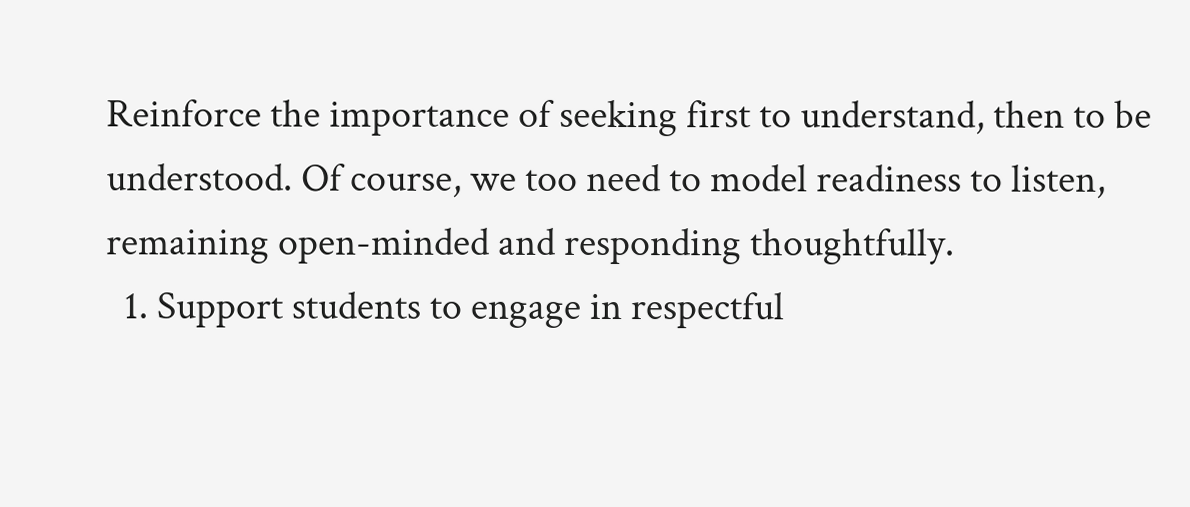Reinforce the importance of seeking first to understand, then to be understood. Of course, we too need to model readiness to listen, remaining open-minded and responding thoughtfully.
  1. Support students to engage in respectful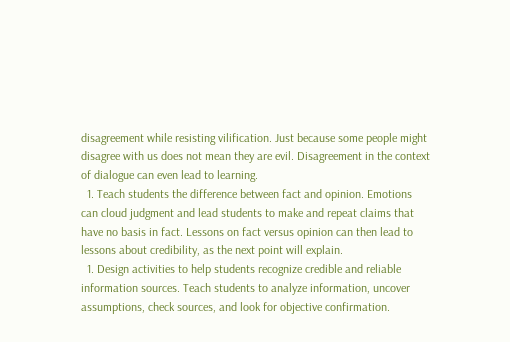disagreement while resisting vilification. Just because some people might disagree with us does not mean they are evil. Disagreement in the context of dialogue can even lead to learning.
  1. Teach students the difference between fact and opinion. Emotions can cloud judgment and lead students to make and repeat claims that have no basis in fact. Lessons on fact versus opinion can then lead to lessons about credibility, as the next point will explain.
  1. Design activities to help students recognize credible and reliable information sources. Teach students to analyze information, uncover assumptions, check sources, and look for objective confirmation.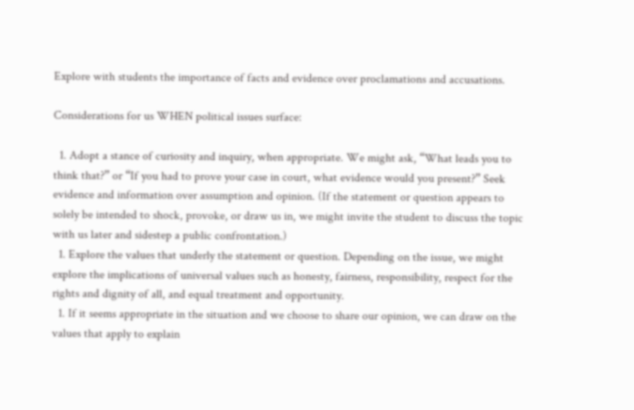Explore with students the importance of facts and evidence over proclamations and accusations.

Considerations for us WHEN political issues surface:

  1. Adopt a stance of curiosity and inquiry, when appropriate. We might ask, “What leads you to think that?” or “If you had to prove your case in court, what evidence would you present?” Seek evidence and information over assumption and opinion. (If the statement or question appears to solely be intended to shock, provoke, or draw us in, we might invite the student to discuss the topic with us later and sidestep a public confrontation.)
  1. Explore the values that underly the statement or question. Depending on the issue, we might explore the implications of universal values such as honesty, fairness, responsibility, respect for the rights and dignity of all, and equal treatment and opportunity.
  1. If it seems appropriate in the situation and we choose to share our opinion, we can draw on the values that apply to explain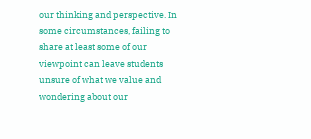our thinking and perspective. In some circumstances, failing to share at least some of our viewpoint can leave students unsure of what we value and wondering about our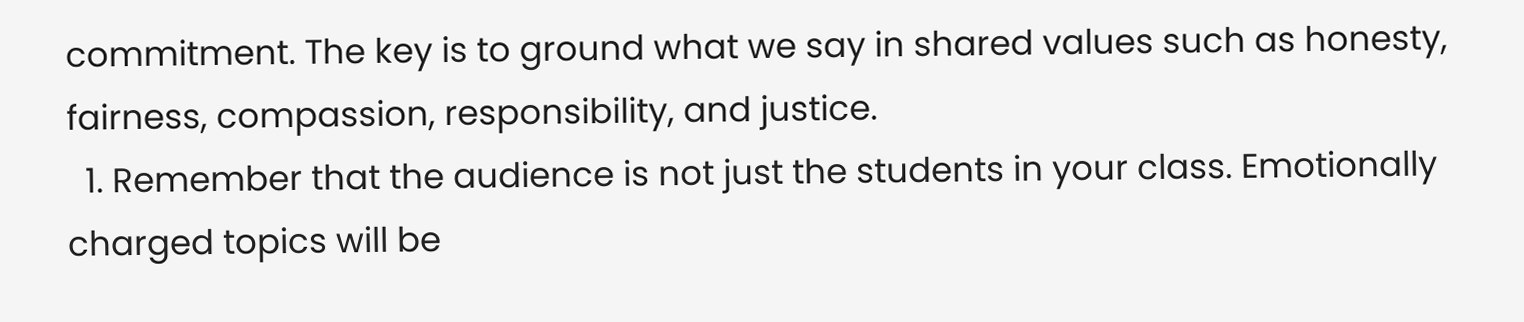commitment. The key is to ground what we say in shared values such as honesty, fairness, compassion, responsibility, and justice.
  1. Remember that the audience is not just the students in your class. Emotionally charged topics will be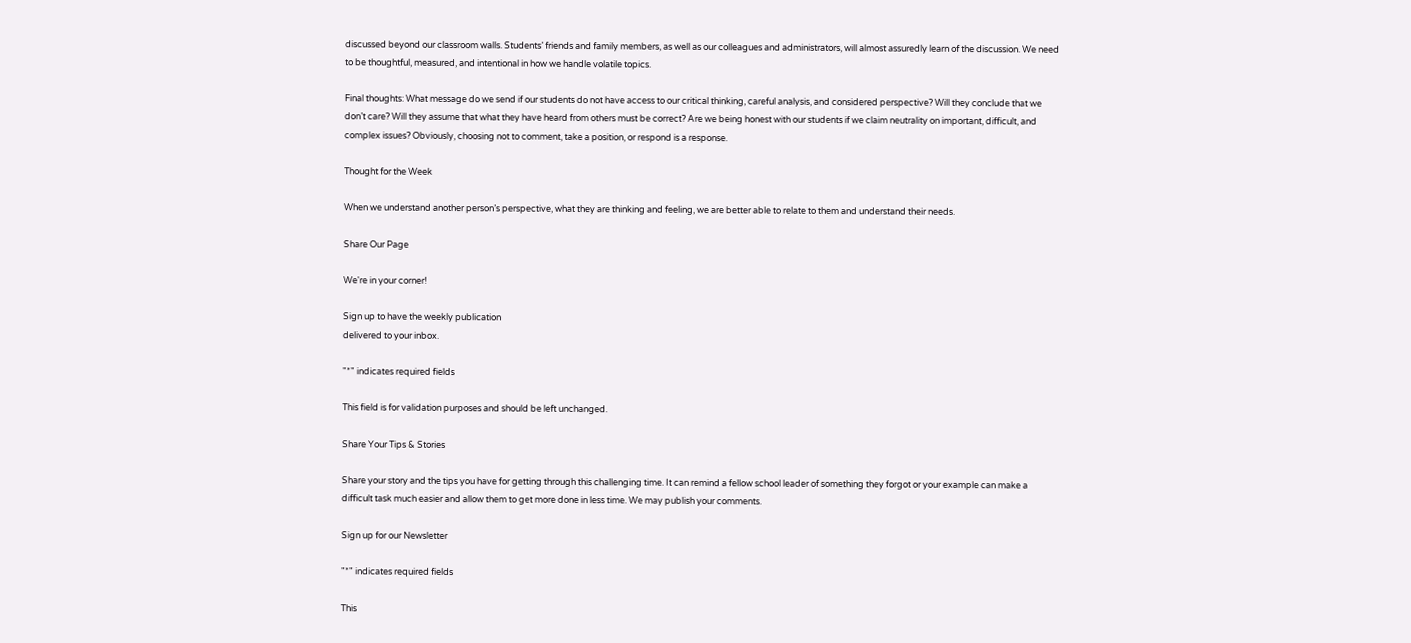discussed beyond our classroom walls. Students’ friends and family members, as well as our colleagues and administrators, will almost assuredly learn of the discussion. We need to be thoughtful, measured, and intentional in how we handle volatile topics.

Final thoughts: What message do we send if our students do not have access to our critical thinking, careful analysis, and considered perspective? Will they conclude that we don’t care? Will they assume that what they have heard from others must be correct? Are we being honest with our students if we claim neutrality on important, difficult, and complex issues? Obviously, choosing not to comment, take a position, or respond is a response.

Thought for the Week

When we understand another person’s perspective, what they are thinking and feeling, we are better able to relate to them and understand their needs.

Share Our Page

We're in your corner!

Sign up to have the weekly publication
delivered to your inbox.

"*" indicates required fields

This field is for validation purposes and should be left unchanged.

Share Your Tips & Stories

Share your story and the tips you have for getting through this challenging time. It can remind a fellow school leader of something they forgot or your example can make a difficult task much easier and allow them to get more done in less time. We may publish your comments.

Sign up for our Newsletter

"*" indicates required fields

This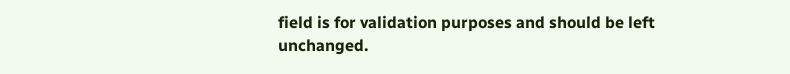field is for validation purposes and should be left unchanged.